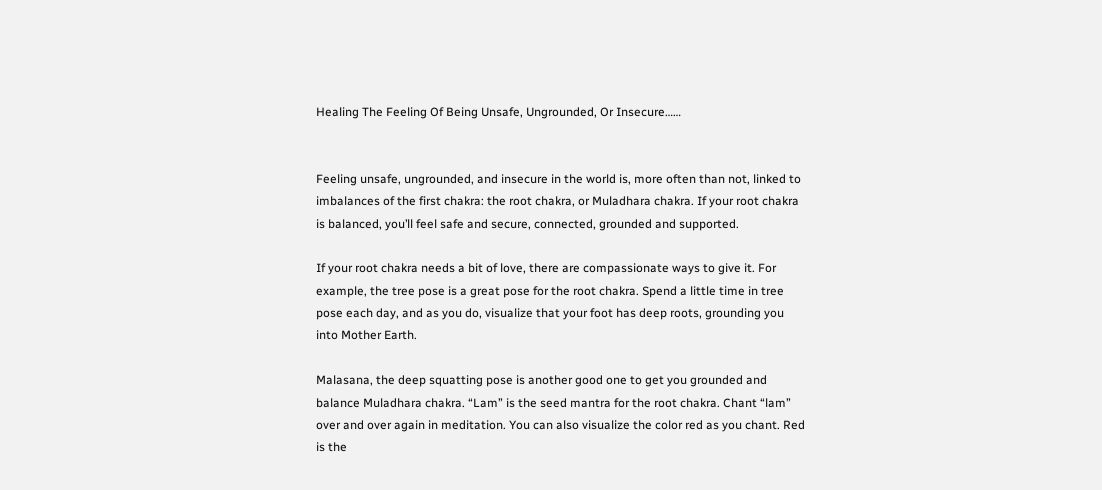Healing The Feeling Of Being Unsafe, Ungrounded, Or Insecure……


Feeling unsafe, ungrounded, and insecure in the world is, more often than not, linked to imbalances of the first chakra: the root chakra, or Muladhara chakra. If your root chakra is balanced, you’ll feel safe and secure, connected, grounded and supported.

If your root chakra needs a bit of love, there are compassionate ways to give it. For example, the tree pose is a great pose for the root chakra. Spend a little time in tree pose each day, and as you do, visualize that your foot has deep roots, grounding you into Mother Earth.

Malasana, the deep squatting pose is another good one to get you grounded and balance Muladhara chakra. “Lam” is the seed mantra for the root chakra. Chant “lam” over and over again in meditation. You can also visualize the color red as you chant. Red is the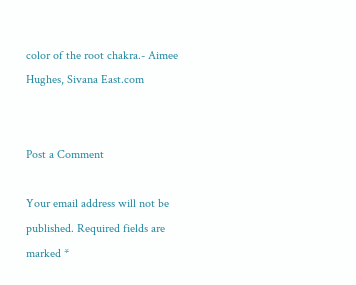color of the root chakra.- Aimee Hughes, Sivana East.com


Post a Comment

Your email address will not be published. Required fields are marked *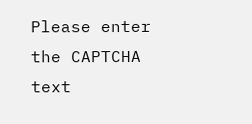Please enter the CAPTCHA text